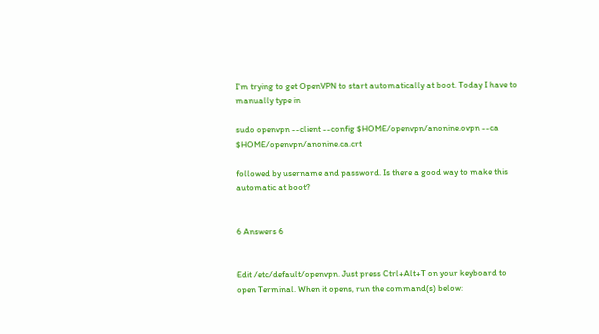I'm trying to get OpenVPN to start automatically at boot. Today I have to manually type in

sudo openvpn --client --config $HOME/openvpn/anonine.ovpn --ca $HOME/openvpn/anonine.ca.crt

followed by username and password. Is there a good way to make this automatic at boot?


6 Answers 6


Edit /etc/default/openvpn. Just press Ctrl+Alt+T on your keyboard to open Terminal. When it opens, run the command(s) below: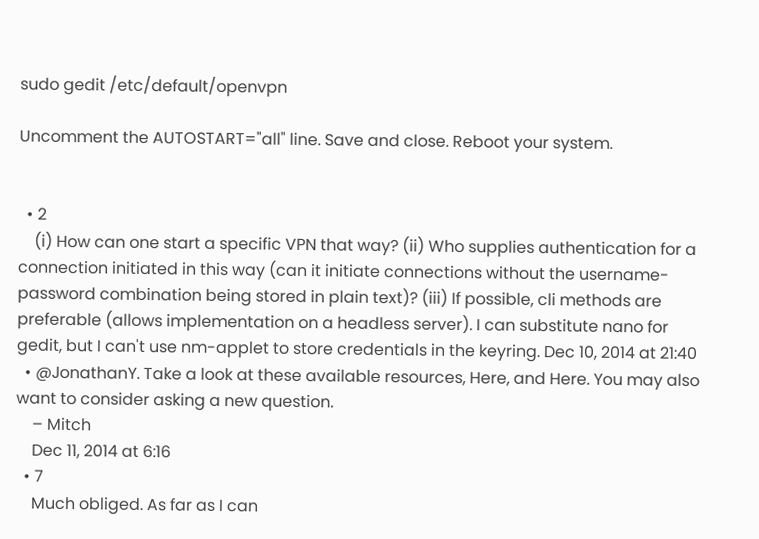sudo gedit /etc/default/openvpn

Uncomment the AUTOSTART="all" line. Save and close. Reboot your system.


  • 2
    (i) How can one start a specific VPN that way? (ii) Who supplies authentication for a connection initiated in this way (can it initiate connections without the username-password combination being stored in plain text)? (iii) If possible, cli methods are preferable (allows implementation on a headless server). I can substitute nano for gedit, but I can't use nm-applet to store credentials in the keyring. Dec 10, 2014 at 21:40
  • @JonathanY. Take a look at these available resources, Here, and Here. You may also want to consider asking a new question.
    – Mitch
    Dec 11, 2014 at 6:16
  • 7
    Much obliged. As far as I can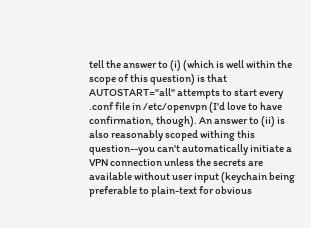tell the answer to (i) (which is well within the scope of this question) is that AUTOSTART="all" attempts to start every .conf file in /etc/openvpn (I'd love to have confirmation, though). An answer to (ii) is also reasonably scoped withing this question--you can't automatically initiate a VPN connection unless the secrets are available without user input (keychain being preferable to plain-text for obvious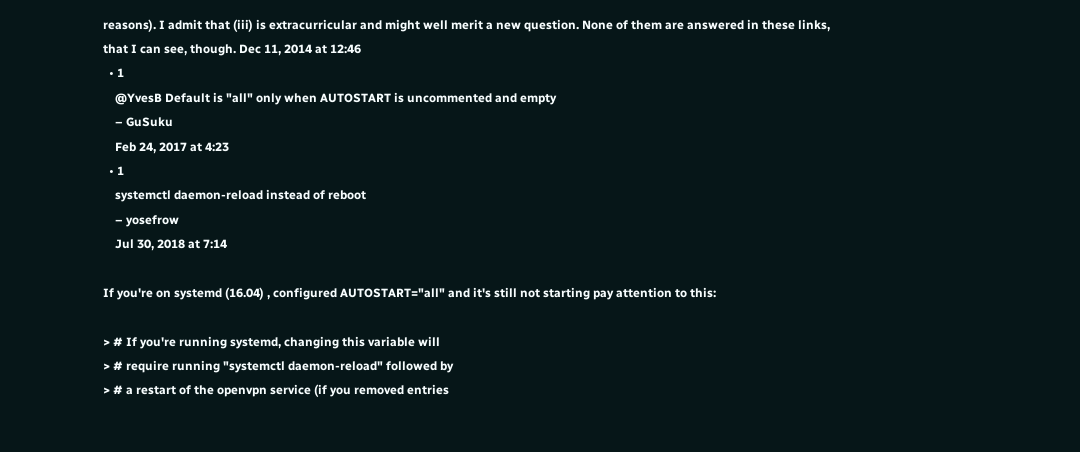reasons). I admit that (iii) is extracurricular and might well merit a new question. None of them are answered in these links, that I can see, though. Dec 11, 2014 at 12:46
  • 1
    @YvesB Default is "all" only when AUTOSTART is uncommented and empty
    – GuSuku
    Feb 24, 2017 at 4:23
  • 1
    systemctl daemon-reload instead of reboot
    – yosefrow
    Jul 30, 2018 at 7:14

If you're on systemd (16.04) , configured AUTOSTART="all" and it's still not starting pay attention to this:

> # If you're running systemd, changing this variable will
> # require running "systemctl daemon-reload" followed by
> # a restart of the openvpn service (if you removed entries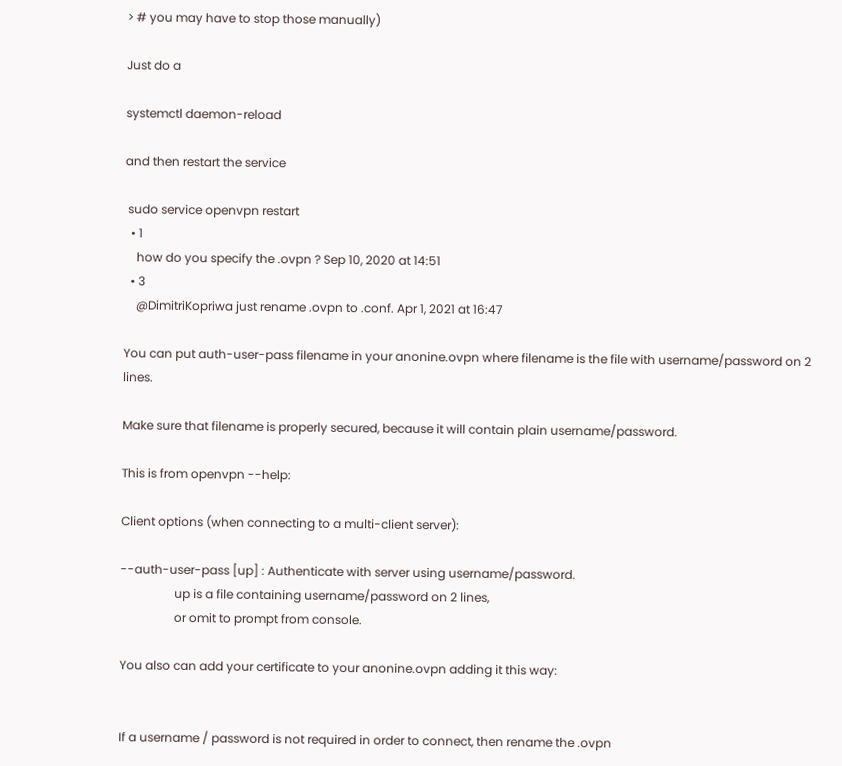> # you may have to stop those manually)

Just do a

systemctl daemon-reload

and then restart the service

 sudo service openvpn restart
  • 1
    how do you specify the .ovpn ? Sep 10, 2020 at 14:51
  • 3
    @DimitriKopriwa just rename .ovpn to .conf. Apr 1, 2021 at 16:47

You can put auth-user-pass filename in your anonine.ovpn where filename is the file with username/password on 2 lines.

Make sure that filename is properly secured, because it will contain plain username/password.

This is from openvpn --help:

Client options (when connecting to a multi-client server):

--auth-user-pass [up] : Authenticate with server using username/password.
                  up is a file containing username/password on 2 lines,
                  or omit to prompt from console.

You also can add your certificate to your anonine.ovpn adding it this way:


If a username / password is not required in order to connect, then rename the .ovpn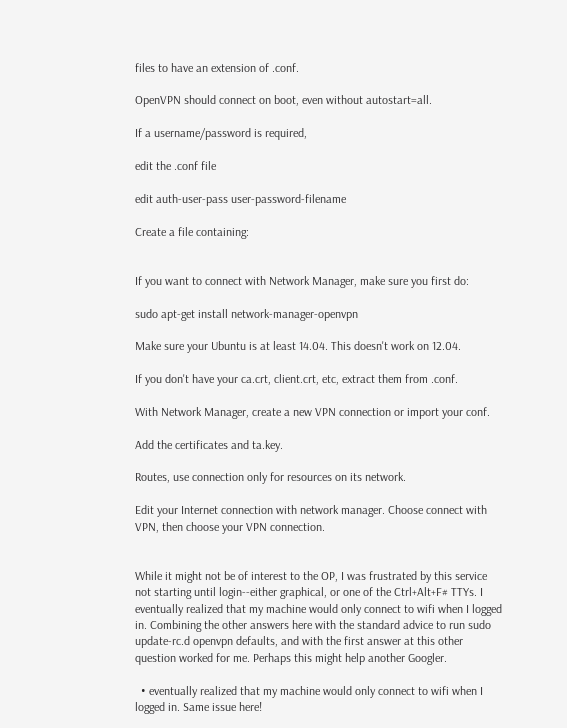files to have an extension of .conf.

OpenVPN should connect on boot, even without autostart=all.

If a username/password is required,

edit the .conf file

edit auth-user-pass user-password-filename

Create a file containing:


If you want to connect with Network Manager, make sure you first do:

sudo apt-get install network-manager-openvpn

Make sure your Ubuntu is at least 14.04. This doesn't work on 12.04.

If you don't have your ca.crt, client.crt, etc, extract them from .conf.

With Network Manager, create a new VPN connection or import your conf.

Add the certificates and ta.key.

Routes, use connection only for resources on its network.

Edit your Internet connection with network manager. Choose connect with VPN, then choose your VPN connection.


While it might not be of interest to the OP, I was frustrated by this service not starting until login--either graphical, or one of the Ctrl+Alt+F# TTYs. I eventually realized that my machine would only connect to wifi when I logged in. Combining the other answers here with the standard advice to run sudo update-rc.d openvpn defaults, and with the first answer at this other question worked for me. Perhaps this might help another Googler.

  • eventually realized that my machine would only connect to wifi when I logged in. Same issue here!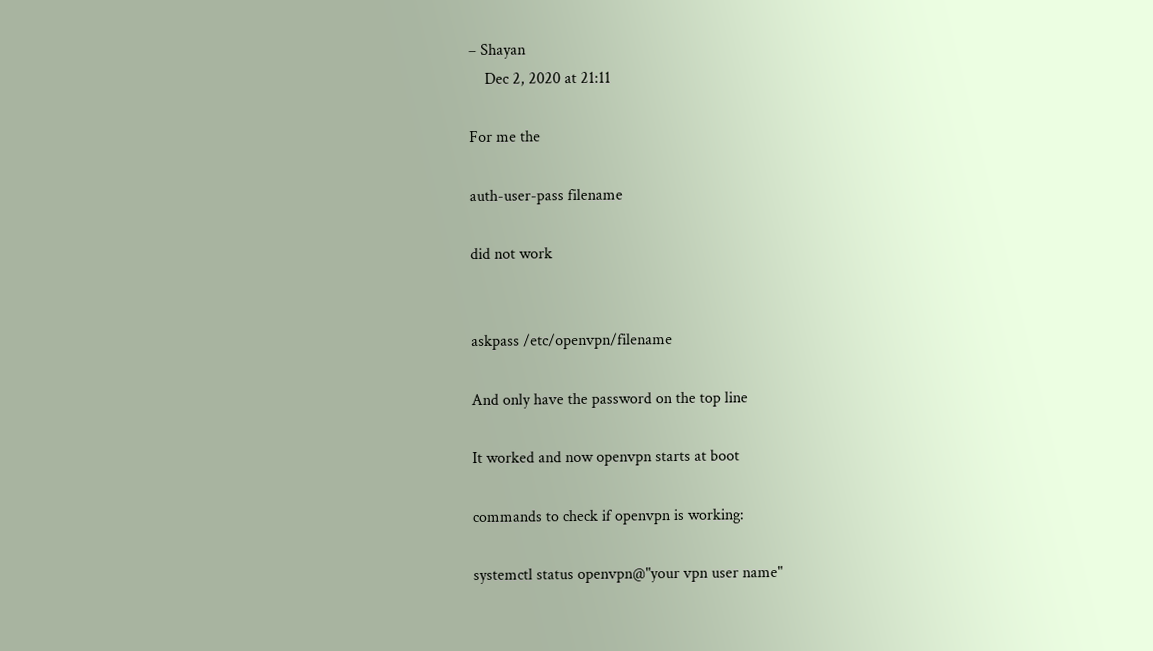– Shayan
    Dec 2, 2020 at 21:11

For me the

auth-user-pass filename

did not work


askpass /etc/openvpn/filename

And only have the password on the top line

It worked and now openvpn starts at boot

commands to check if openvpn is working:

systemctl status openvpn@"your vpn user name"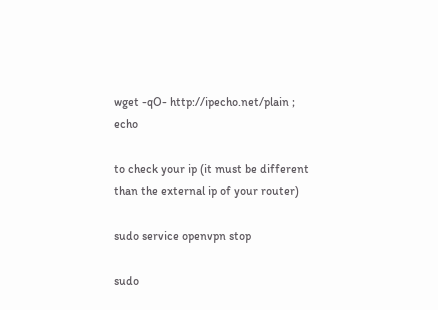wget -qO- http://ipecho.net/plain ; echo

to check your ip (it must be different than the external ip of your router)

sudo service openvpn stop

sudo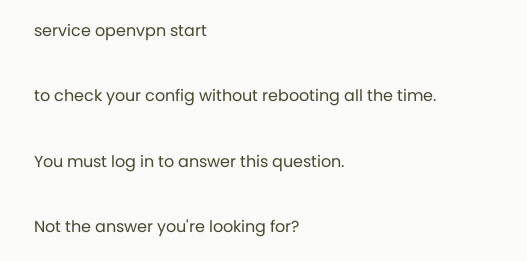service openvpn start

to check your config without rebooting all the time.

You must log in to answer this question.

Not the answer you're looking for?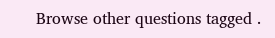Browse other questions tagged .